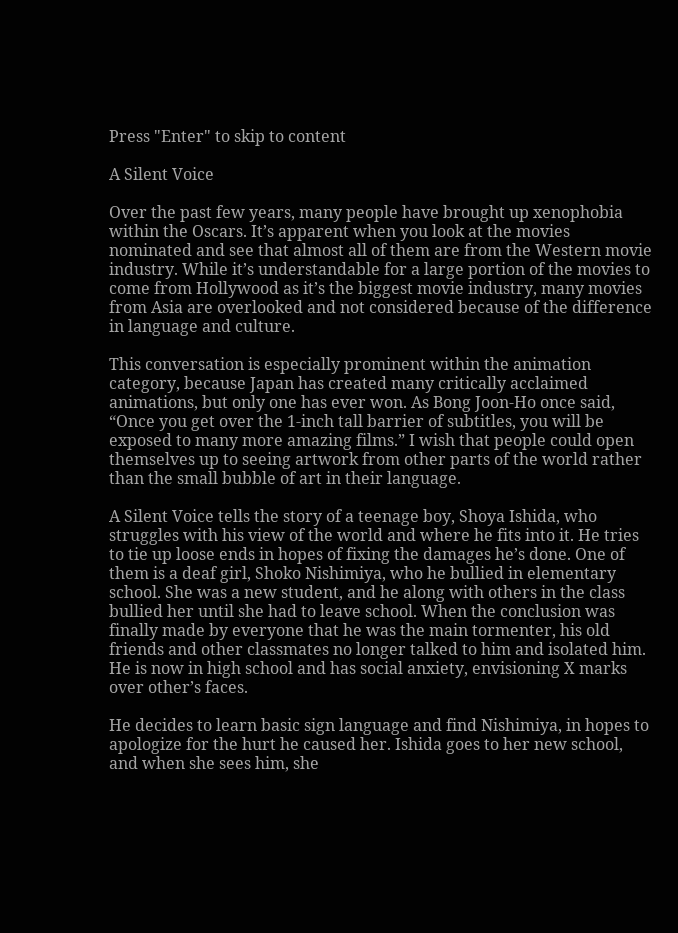Press "Enter" to skip to content

A Silent Voice

Over the past few years, many people have brought up xenophobia within the Oscars. It’s apparent when you look at the movies nominated and see that almost all of them are from the Western movie industry. While it’s understandable for a large portion of the movies to come from Hollywood as it’s the biggest movie industry, many movies from Asia are overlooked and not considered because of the difference in language and culture.

This conversation is especially prominent within the animation category, because Japan has created many critically acclaimed animations, but only one has ever won. As Bong Joon-Ho once said, “Once you get over the 1-inch tall barrier of subtitles, you will be exposed to many more amazing films.” I wish that people could open themselves up to seeing artwork from other parts of the world rather than the small bubble of art in their language.

A Silent Voice tells the story of a teenage boy, Shoya Ishida, who struggles with his view of the world and where he fits into it. He tries to tie up loose ends in hopes of fixing the damages he’s done. One of them is a deaf girl, Shoko Nishimiya, who he bullied in elementary school. She was a new student, and he along with others in the class bullied her until she had to leave school. When the conclusion was finally made by everyone that he was the main tormenter, his old friends and other classmates no longer talked to him and isolated him. He is now in high school and has social anxiety, envisioning X marks over other’s faces.

He decides to learn basic sign language and find Nishimiya, in hopes to apologize for the hurt he caused her. Ishida goes to her new school, and when she sees him, she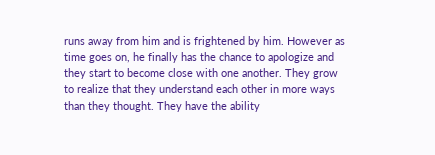runs away from him and is frightened by him. However as time goes on, he finally has the chance to apologize and they start to become close with one another. They grow to realize that they understand each other in more ways than they thought. They have the ability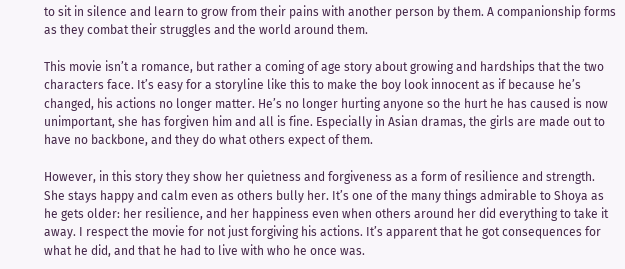to sit in silence and learn to grow from their pains with another person by them. A companionship forms as they combat their struggles and the world around them.

This movie isn’t a romance, but rather a coming of age story about growing and hardships that the two characters face. It’s easy for a storyline like this to make the boy look innocent as if because he’s changed, his actions no longer matter. He’s no longer hurting anyone so the hurt he has caused is now unimportant, she has forgiven him and all is fine. Especially in Asian dramas, the girls are made out to have no backbone, and they do what others expect of them.

However, in this story they show her quietness and forgiveness as a form of resilience and strength. She stays happy and calm even as others bully her. It’s one of the many things admirable to Shoya as he gets older: her resilience, and her happiness even when others around her did everything to take it away. I respect the movie for not just forgiving his actions. It’s apparent that he got consequences for what he did, and that he had to live with who he once was.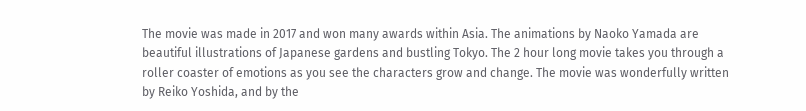The movie was made in 2017 and won many awards within Asia. The animations by Naoko Yamada are beautiful illustrations of Japanese gardens and bustling Tokyo. The 2 hour long movie takes you through a roller coaster of emotions as you see the characters grow and change. The movie was wonderfully written by Reiko Yoshida, and by the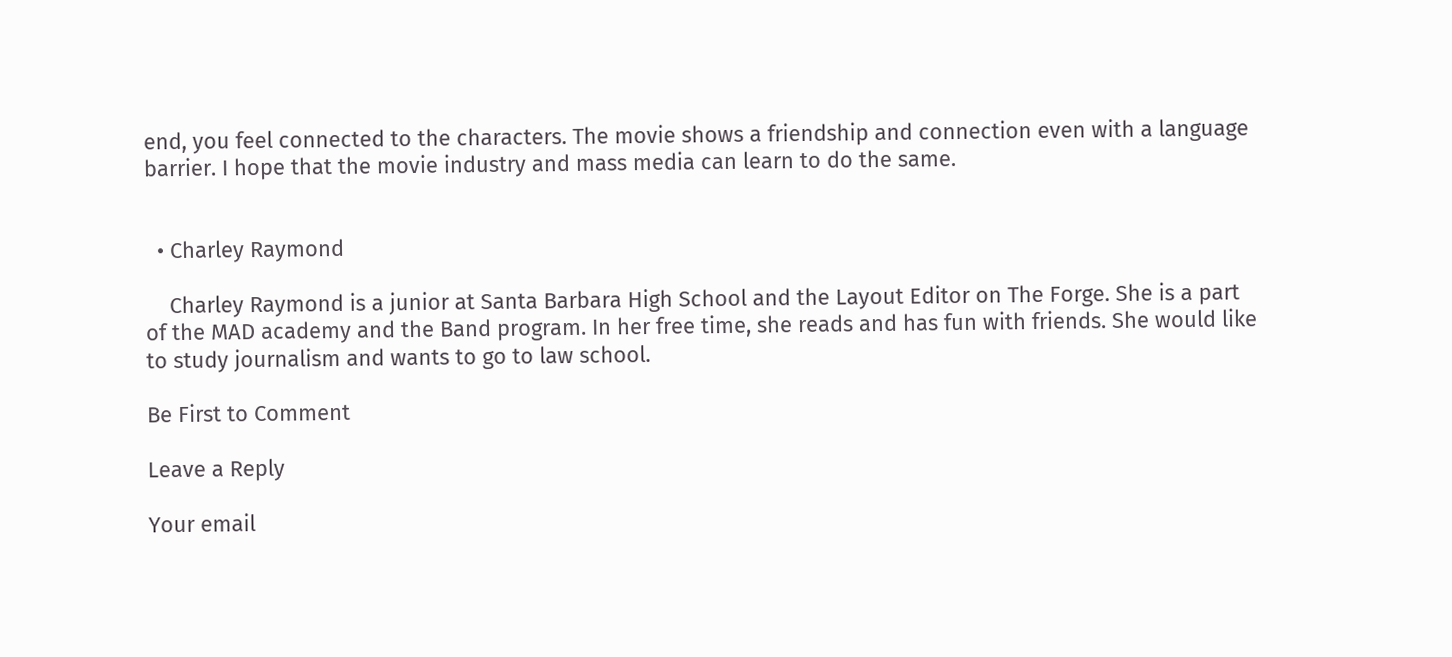end, you feel connected to the characters. The movie shows a friendship and connection even with a language barrier. I hope that the movie industry and mass media can learn to do the same.


  • Charley Raymond

    Charley Raymond is a junior at Santa Barbara High School and the Layout Editor on The Forge. She is a part of the MAD academy and the Band program. In her free time, she reads and has fun with friends. She would like to study journalism and wants to go to law school.

Be First to Comment

Leave a Reply

Your email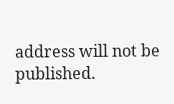address will not be published.